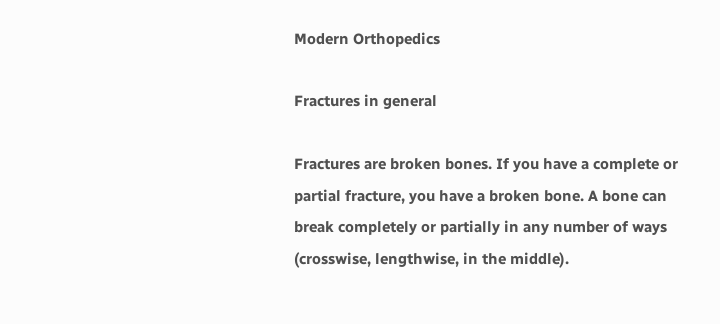Modern Orthopedics

Fractures in general

Fractures are broken bones. If you have a complete or partial fracture, you have a broken bone. A bone can break completely or partially in any number of ways (crosswise, lengthwise, in the middle).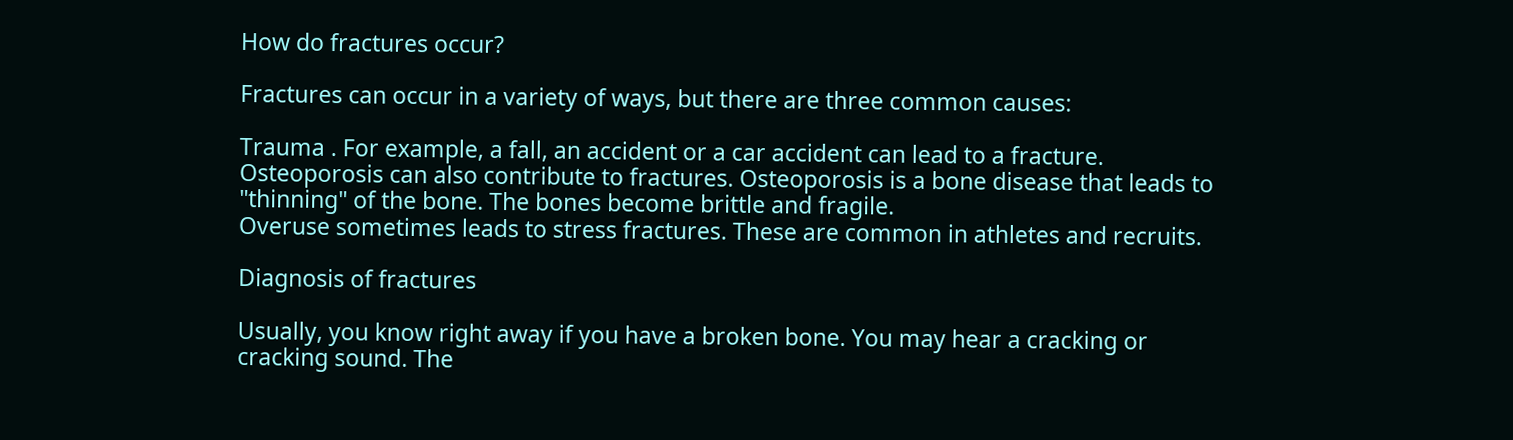How do fractures occur?

Fractures can occur in a variety of ways, but there are three common causes:

Trauma . For example, a fall, an accident or a car accident can lead to a fracture.
Osteoporosis can also contribute to fractures. Osteoporosis is a bone disease that leads to "thinning" of the bone. The bones become brittle and fragile.
Overuse sometimes leads to stress fractures. These are common in athletes and recruits.

Diagnosis of fractures

Usually, you know right away if you have a broken bone. You may hear a cracking or cracking sound. The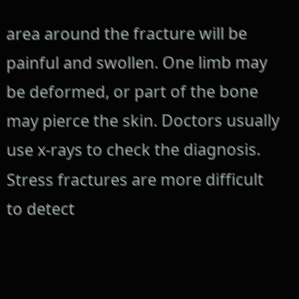area around the fracture will be painful and swollen. One limb may be deformed, or part of the bone may pierce the skin. Doctors usually use x-rays to check the diagnosis. Stress fractures are more difficult to detect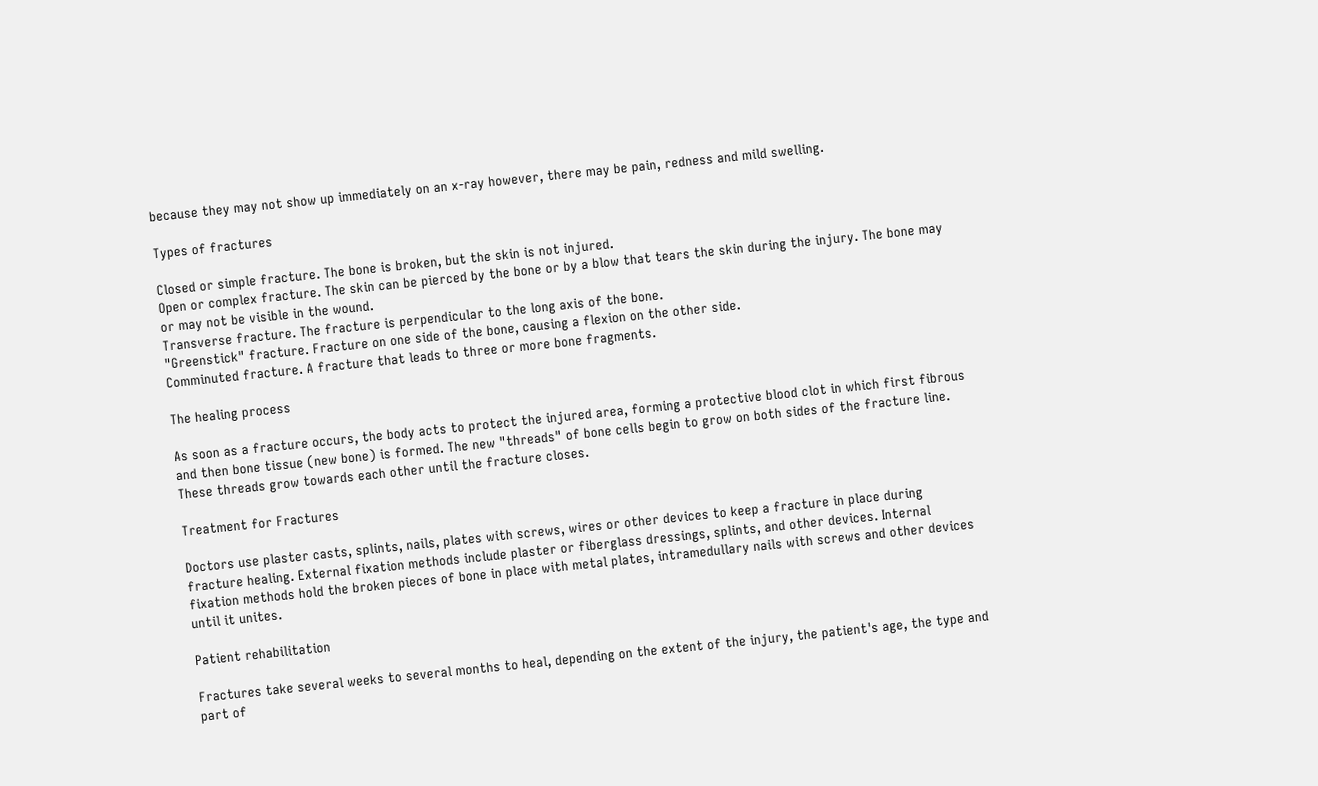because they may not show up immediately on an x-ray however, there may be pain, redness and mild swelling.

Types of fractures

Closed or simple fracture. The bone is broken, but the skin is not injured.
Open or complex fracture. The skin can be pierced by the bone or by a blow that tears the skin during the injury. The bone may or may not be visible in the wound.
Transverse fracture. The fracture is perpendicular to the long axis of the bone.
"Greenstick" fracture. Fracture on one side of the bone, causing a flexion on the other side.
Comminuted fracture. A fracture that leads to three or more bone fragments.

The healing process

As soon as a fracture occurs, the body acts to protect the injured area, forming a protective blood clot in which first fibrous and then bone tissue (new bone) is formed. The new "threads" of bone cells begin to grow on both sides of the fracture line. These threads grow towards each other until the fracture closes.

Treatment for Fractures

Doctors use plaster casts, splints, nails, plates with screws, wires or other devices to keep a fracture in place during fracture healing. External fixation methods include plaster or fiberglass dressings, splints, and other devices. Internal fixation methods hold the broken pieces of bone in place with metal plates, intramedullary nails with screws and other devices until it unites.

Patient rehabilitation

Fractures take several weeks to several months to heal, depending on the extent of the injury, the patient's age, the type and part of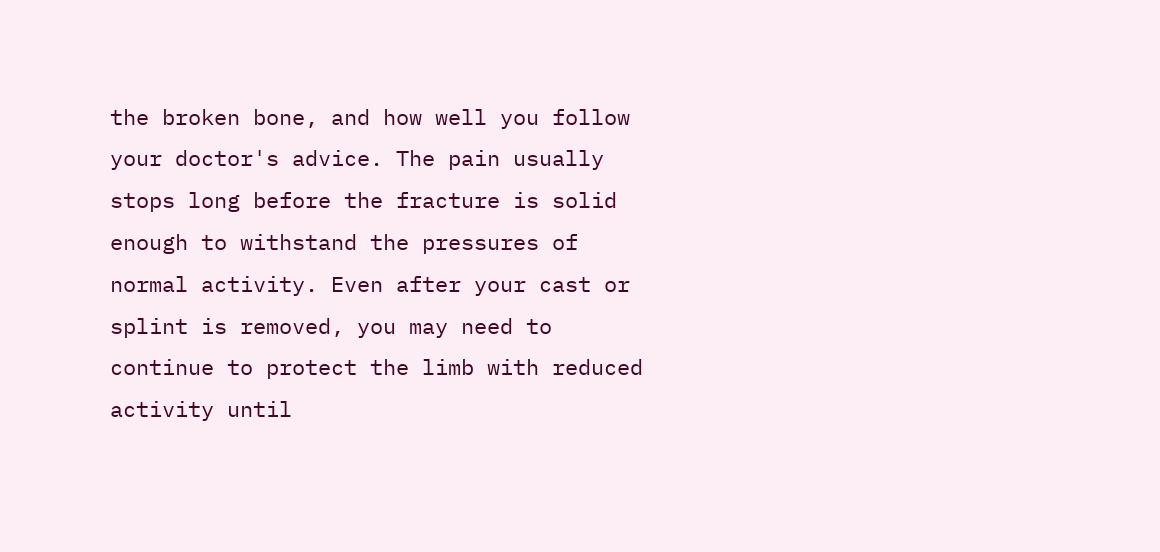the broken bone, and how well you follow your doctor's advice. The pain usually stops long before the fracture is solid enough to withstand the pressures of normal activity. Even after your cast or splint is removed, you may need to continue to protect the limb with reduced activity until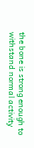the bone is strong enough to withstand normal activity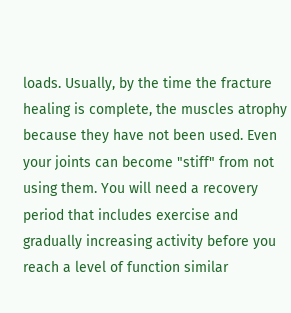loads. Usually, by the time the fracture healing is complete, the muscles atrophy because they have not been used. Even your joints can become "stiff" from not using them. You will need a recovery period that includes exercise and gradually increasing activity before you reach a level of function similar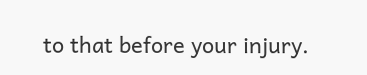to that before your injury.